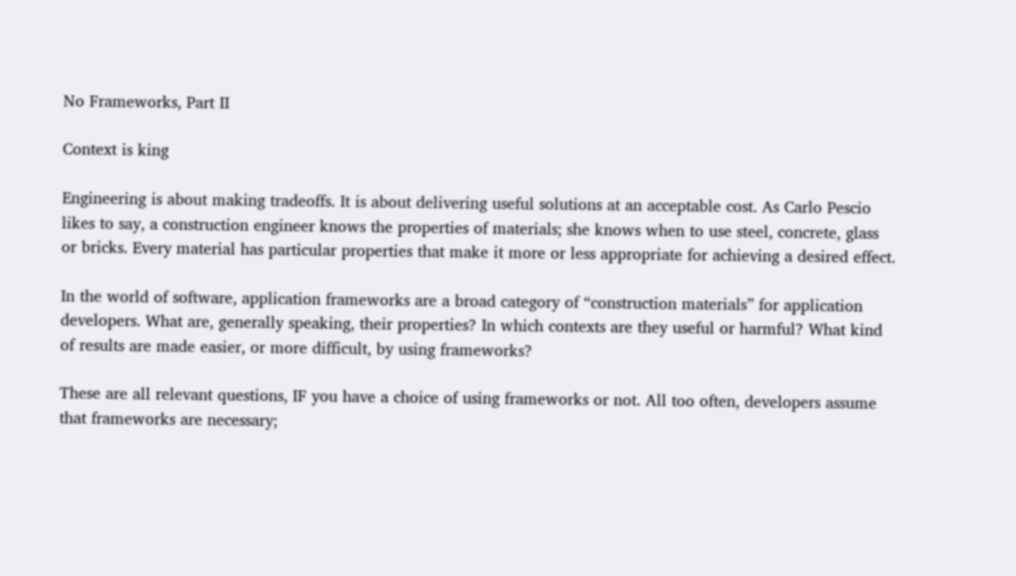No Frameworks, Part II

Context is king

Engineering is about making tradeoffs. It is about delivering useful solutions at an acceptable cost. As Carlo Pescio likes to say, a construction engineer knows the properties of materials; she knows when to use steel, concrete, glass or bricks. Every material has particular properties that make it more or less appropriate for achieving a desired effect.

In the world of software, application frameworks are a broad category of “construction materials” for application developers. What are, generally speaking, their properties? In which contexts are they useful or harmful? What kind of results are made easier, or more difficult, by using frameworks?

These are all relevant questions, IF you have a choice of using frameworks or not. All too often, developers assume that frameworks are necessary;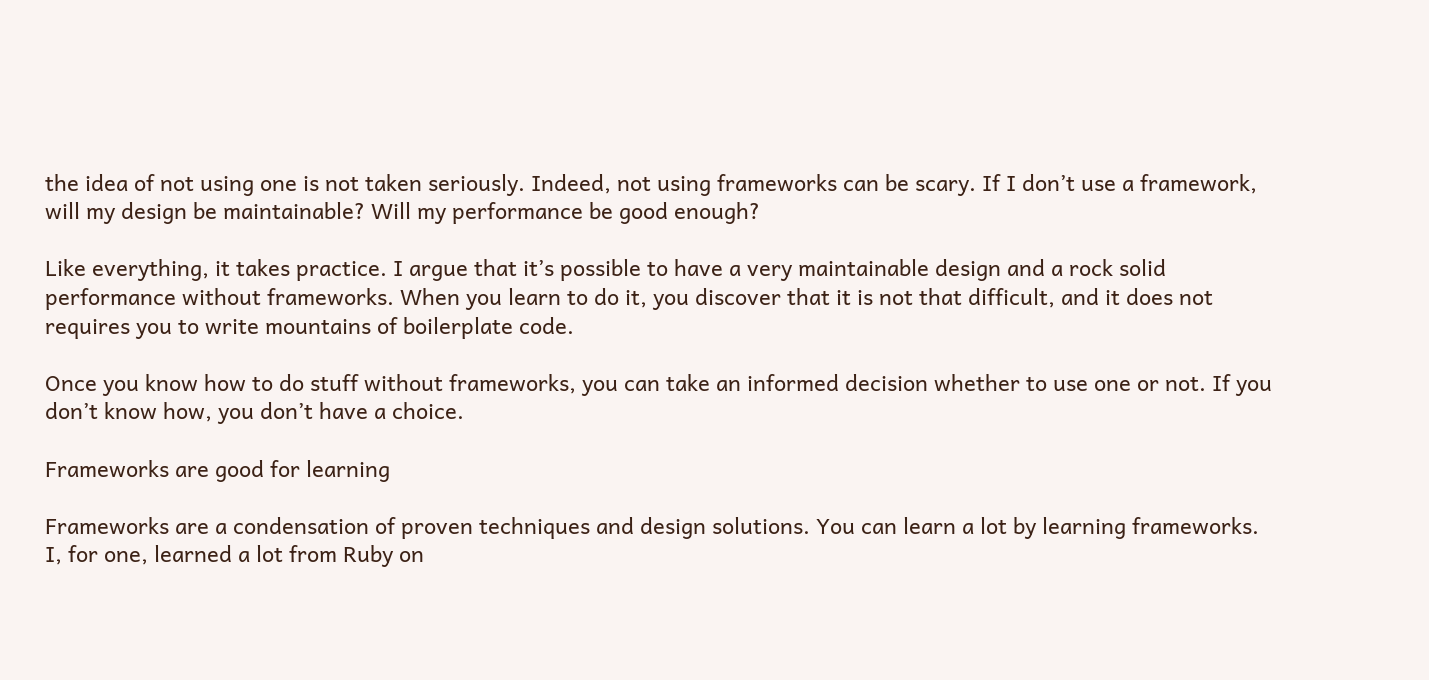the idea of not using one is not taken seriously. Indeed, not using frameworks can be scary. If I don’t use a framework, will my design be maintainable? Will my performance be good enough?

Like everything, it takes practice. I argue that it’s possible to have a very maintainable design and a rock solid performance without frameworks. When you learn to do it, you discover that it is not that difficult, and it does not requires you to write mountains of boilerplate code.

Once you know how to do stuff without frameworks, you can take an informed decision whether to use one or not. If you don’t know how, you don’t have a choice.

Frameworks are good for learning

Frameworks are a condensation of proven techniques and design solutions. You can learn a lot by learning frameworks. I, for one, learned a lot from Ruby on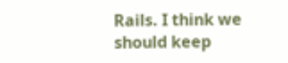Rails. I think we should keep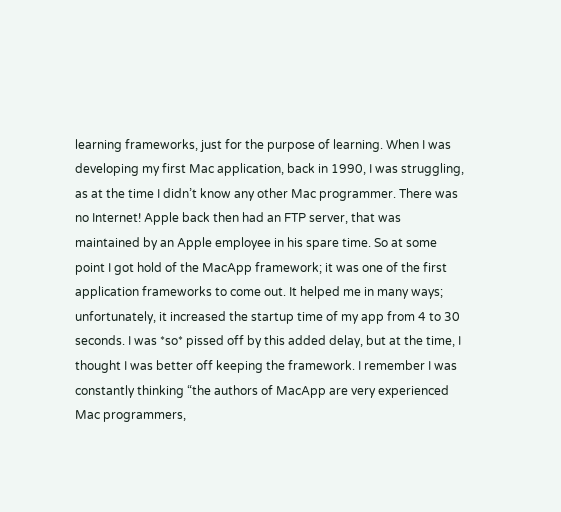learning frameworks, just for the purpose of learning. When I was developing my first Mac application, back in 1990, I was struggling, as at the time I didn’t know any other Mac programmer. There was no Internet! Apple back then had an FTP server, that was maintained by an Apple employee in his spare time. So at some point I got hold of the MacApp framework; it was one of the first application frameworks to come out. It helped me in many ways; unfortunately, it increased the startup time of my app from 4 to 30 seconds. I was *so* pissed off by this added delay, but at the time, I thought I was better off keeping the framework. I remember I was constantly thinking “the authors of MacApp are very experienced Mac programmers,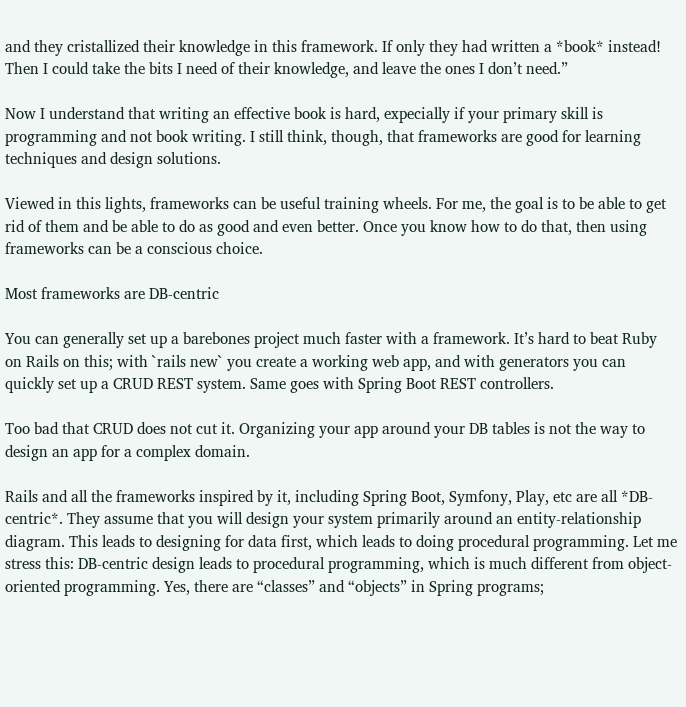and they cristallized their knowledge in this framework. If only they had written a *book* instead! Then I could take the bits I need of their knowledge, and leave the ones I don’t need.”

Now I understand that writing an effective book is hard, expecially if your primary skill is programming and not book writing. I still think, though, that frameworks are good for learning techniques and design solutions.

Viewed in this lights, frameworks can be useful training wheels. For me, the goal is to be able to get rid of them and be able to do as good and even better. Once you know how to do that, then using frameworks can be a conscious choice.

Most frameworks are DB-centric

You can generally set up a barebones project much faster with a framework. It’s hard to beat Ruby on Rails on this; with `rails new` you create a working web app, and with generators you can quickly set up a CRUD REST system. Same goes with Spring Boot REST controllers.

Too bad that CRUD does not cut it. Organizing your app around your DB tables is not the way to design an app for a complex domain.

Rails and all the frameworks inspired by it, including Spring Boot, Symfony, Play, etc are all *DB-centric*. They assume that you will design your system primarily around an entity-relationship diagram. This leads to designing for data first, which leads to doing procedural programming. Let me stress this: DB-centric design leads to procedural programming, which is much different from object-oriented programming. Yes, there are “classes” and “objects” in Spring programs;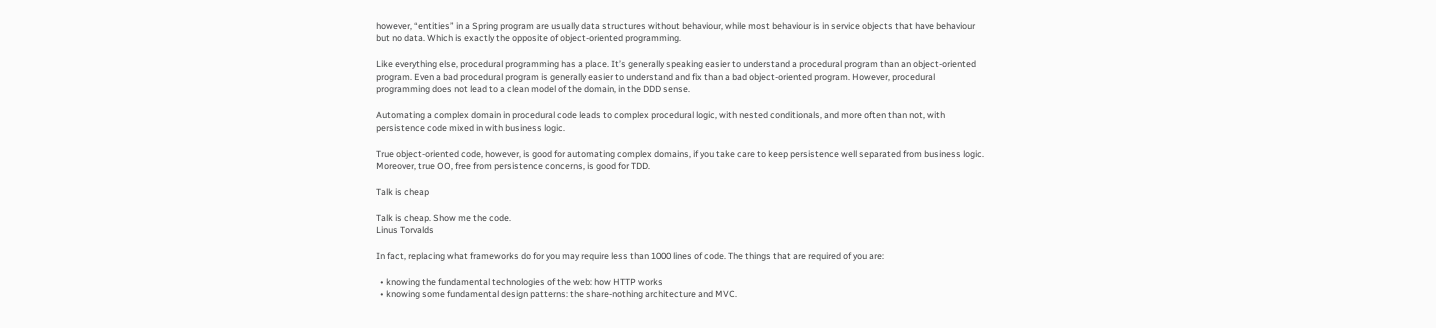however, “entities” in a Spring program are usually data structures without behaviour, while most behaviour is in service objects that have behaviour but no data. Which is exactly the opposite of object-oriented programming.

Like everything else, procedural programming has a place. It’s generally speaking easier to understand a procedural program than an object-oriented program. Even a bad procedural program is generally easier to understand and fix than a bad object-oriented program. However, procedural programming does not lead to a clean model of the domain, in the DDD sense.

Automating a complex domain in procedural code leads to complex procedural logic, with nested conditionals, and more often than not, with persistence code mixed in with business logic.

True object-oriented code, however, is good for automating complex domains, if you take care to keep persistence well separated from business logic. Moreover, true OO, free from persistence concerns, is good for TDD.

Talk is cheap

Talk is cheap. Show me the code.
Linus Torvalds

In fact, replacing what frameworks do for you may require less than 1000 lines of code. The things that are required of you are:

  • knowing the fundamental technologies of the web: how HTTP works
  • knowing some fundamental design patterns: the share-nothing architecture and MVC.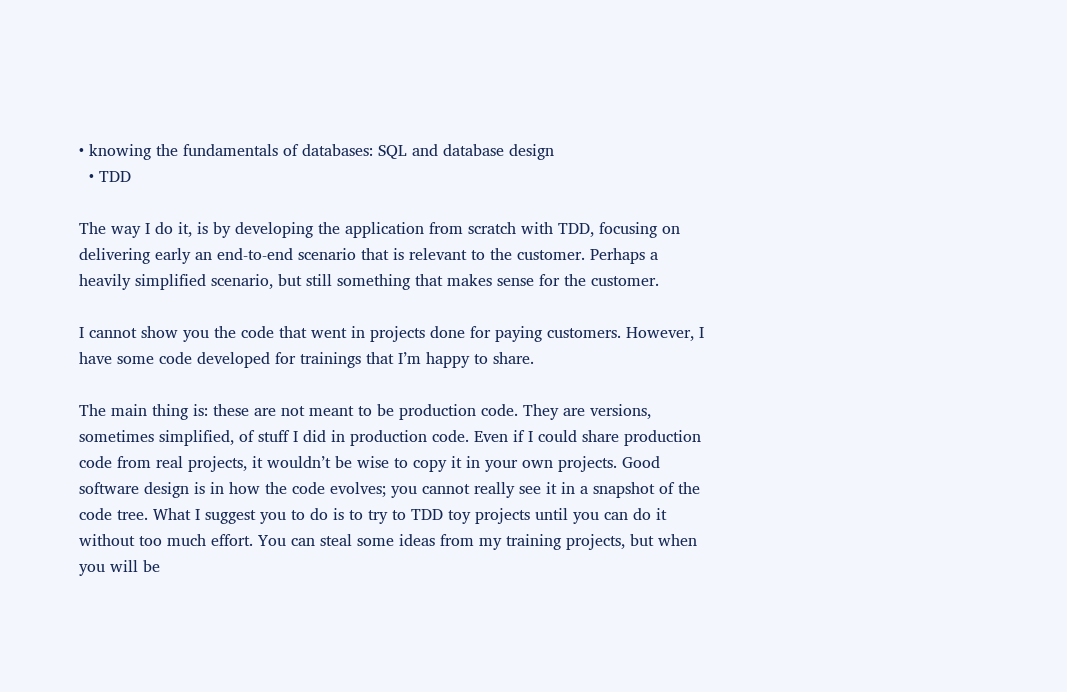• knowing the fundamentals of databases: SQL and database design
  • TDD

The way I do it, is by developing the application from scratch with TDD, focusing on delivering early an end-to-end scenario that is relevant to the customer. Perhaps a heavily simplified scenario, but still something that makes sense for the customer.

I cannot show you the code that went in projects done for paying customers. However, I have some code developed for trainings that I’m happy to share.

The main thing is: these are not meant to be production code. They are versions, sometimes simplified, of stuff I did in production code. Even if I could share production code from real projects, it wouldn’t be wise to copy it in your own projects. Good software design is in how the code evolves; you cannot really see it in a snapshot of the code tree. What I suggest you to do is to try to TDD toy projects until you can do it without too much effort. You can steal some ideas from my training projects, but when you will be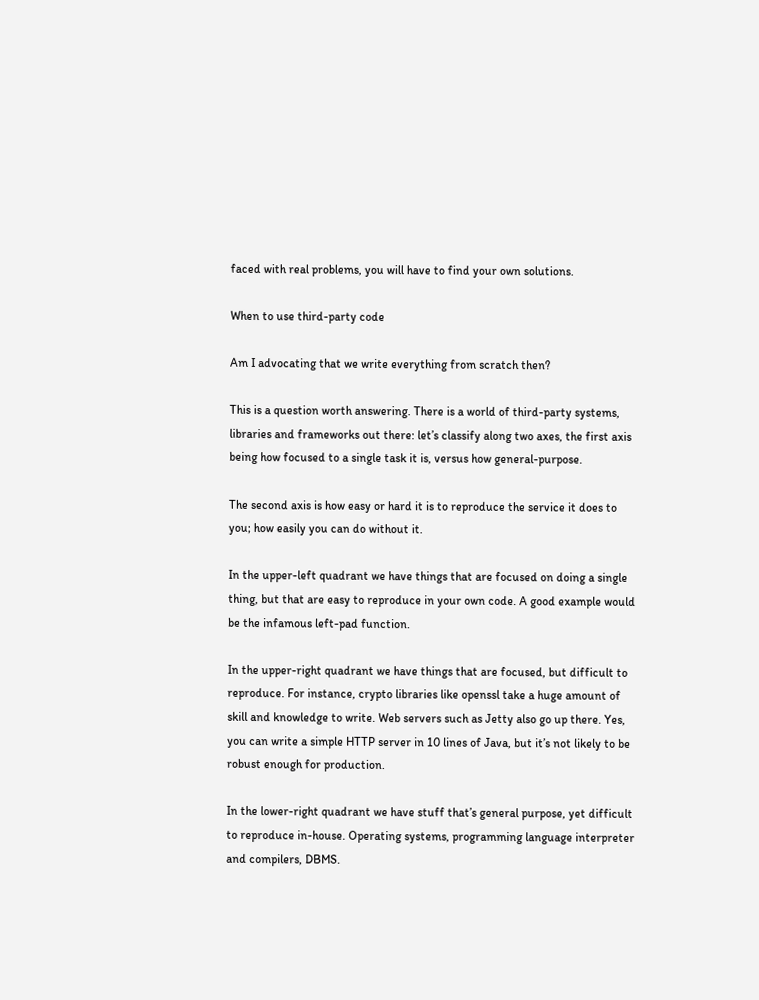faced with real problems, you will have to find your own solutions.

When to use third-party code

Am I advocating that we write everything from scratch then?

This is a question worth answering. There is a world of third-party systems, libraries and frameworks out there: let’s classify along two axes, the first axis being how focused to a single task it is, versus how general-purpose.

The second axis is how easy or hard it is to reproduce the service it does to you; how easily you can do without it.

In the upper-left quadrant we have things that are focused on doing a single thing, but that are easy to reproduce in your own code. A good example would be the infamous left-pad function.

In the upper-right quadrant we have things that are focused, but difficult to reproduce. For instance, crypto libraries like openssl take a huge amount of skill and knowledge to write. Web servers such as Jetty also go up there. Yes, you can write a simple HTTP server in 10 lines of Java, but it’s not likely to be robust enough for production.

In the lower-right quadrant we have stuff that’s general purpose, yet difficult to reproduce in-house. Operating systems, programming language interpreter and compilers, DBMS.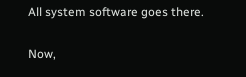All system software goes there.

Now,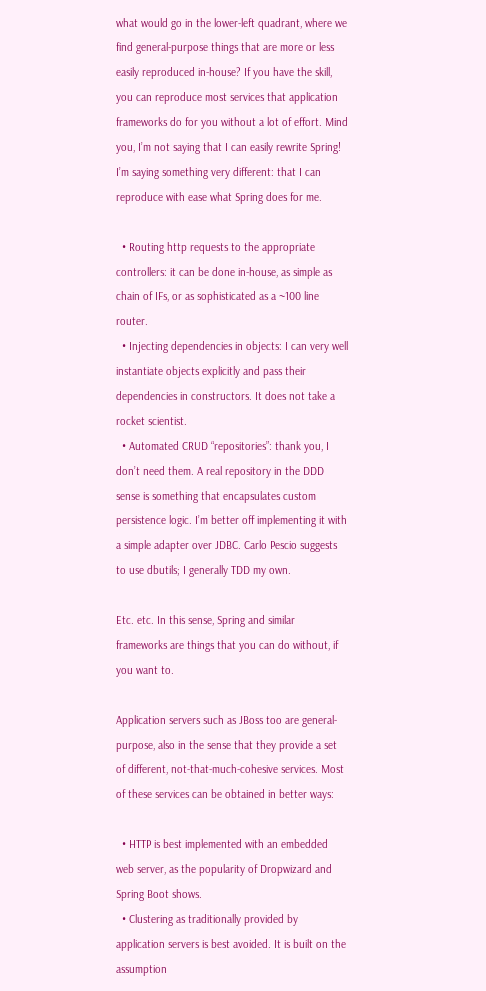what would go in the lower-left quadrant, where we find general-purpose things that are more or less easily reproduced in-house? If you have the skill, you can reproduce most services that application frameworks do for you without a lot of effort. Mind you, I’m not saying that I can easily rewrite Spring! I’m saying something very different: that I can reproduce with ease what Spring does for me.

  • Routing http requests to the appropriate controllers: it can be done in-house, as simple as chain of IFs, or as sophisticated as a ~100 line router.
  • Injecting dependencies in objects: I can very well instantiate objects explicitly and pass their dependencies in constructors. It does not take a rocket scientist.
  • Automated CRUD “repositories”: thank you, I don’t need them. A real repository in the DDD sense is something that encapsulates custom persistence logic. I’m better off implementing it with a simple adapter over JDBC. Carlo Pescio suggests to use dbutils; I generally TDD my own.

Etc. etc. In this sense, Spring and similar frameworks are things that you can do without, if you want to.

Application servers such as JBoss too are general-purpose, also in the sense that they provide a set of different, not-that-much-cohesive services. Most of these services can be obtained in better ways:

  • HTTP is best implemented with an embedded web server, as the popularity of Dropwizard and Spring Boot shows.
  • Clustering as traditionally provided by application servers is best avoided. It is built on the assumption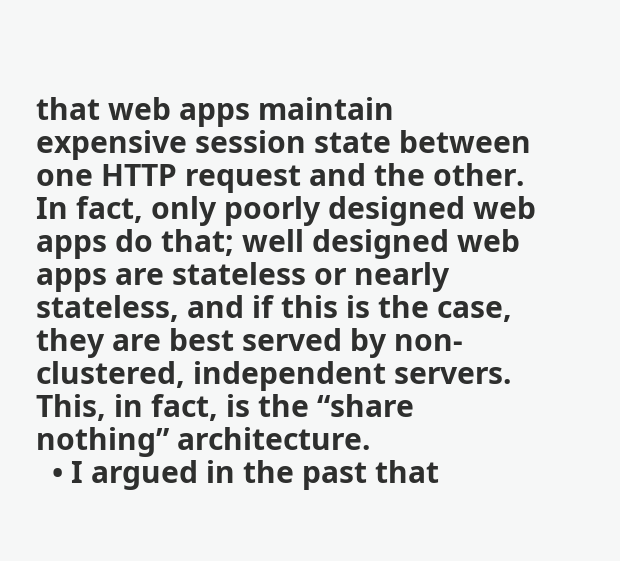that web apps maintain expensive session state between one HTTP request and the other. In fact, only poorly designed web apps do that; well designed web apps are stateless or nearly stateless, and if this is the case, they are best served by non-clustered, independent servers. This, in fact, is the “share nothing” architecture.
  • I argued in the past that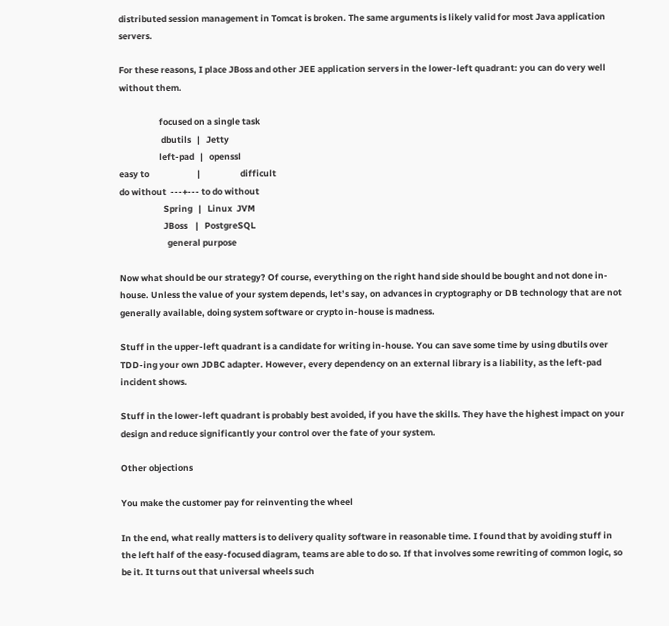distributed session management in Tomcat is broken. The same arguments is likely valid for most Java application servers.

For these reasons, I place JBoss and other JEE application servers in the lower-left quadrant: you can do very well without them.

                    focused on a single task
                     dbutils   |   Jetty
                    left-pad   |   openssl
easy to                        |                    difficult
do without  ---+--- to do without
                      Spring   |   Linux  JVM
                      JBoss    |   PostgreSQL
                        general purpose

Now what should be our strategy? Of course, everything on the right hand side should be bought and not done in-house. Unless the value of your system depends, let’s say, on advances in cryptography or DB technology that are not generally available, doing system software or crypto in-house is madness.

Stuff in the upper-left quadrant is a candidate for writing in-house. You can save some time by using dbutils over TDD-ing your own JDBC adapter. However, every dependency on an external library is a liability, as the left-pad incident shows.

Stuff in the lower-left quadrant is probably best avoided, if you have the skills. They have the highest impact on your design and reduce significantly your control over the fate of your system.

Other objections

You make the customer pay for reinventing the wheel

In the end, what really matters is to delivery quality software in reasonable time. I found that by avoiding stuff in the left half of the easy-focused diagram, teams are able to do so. If that involves some rewriting of common logic, so be it. It turns out that universal wheels such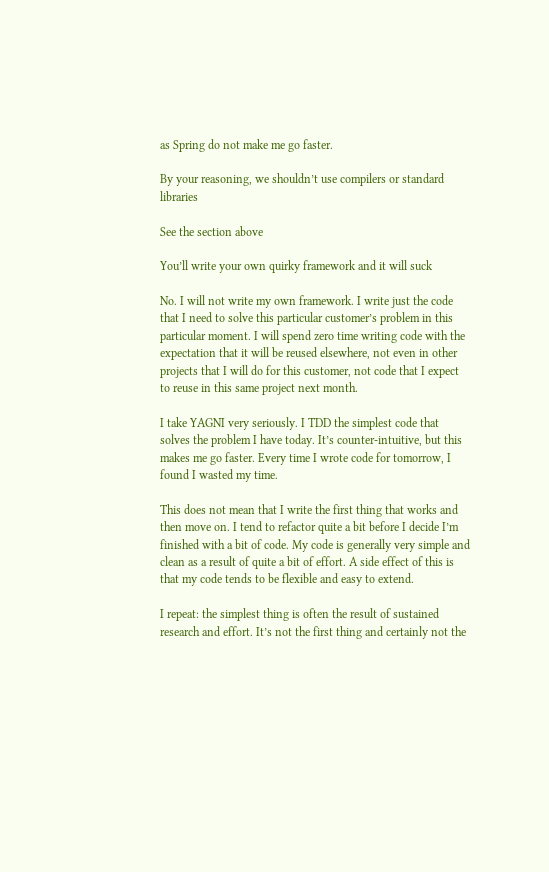as Spring do not make me go faster.

By your reasoning, we shouldn’t use compilers or standard libraries

See the section above

You’ll write your own quirky framework and it will suck

No. I will not write my own framework. I write just the code that I need to solve this particular customer’s problem in this particular moment. I will spend zero time writing code with the expectation that it will be reused elsewhere, not even in other projects that I will do for this customer, not code that I expect to reuse in this same project next month.

I take YAGNI very seriously. I TDD the simplest code that solves the problem I have today. It’s counter-intuitive, but this makes me go faster. Every time I wrote code for tomorrow, I found I wasted my time.

This does not mean that I write the first thing that works and then move on. I tend to refactor quite a bit before I decide I’m finished with a bit of code. My code is generally very simple and clean as a result of quite a bit of effort. A side effect of this is that my code tends to be flexible and easy to extend.

I repeat: the simplest thing is often the result of sustained research and effort. It’s not the first thing and certainly not the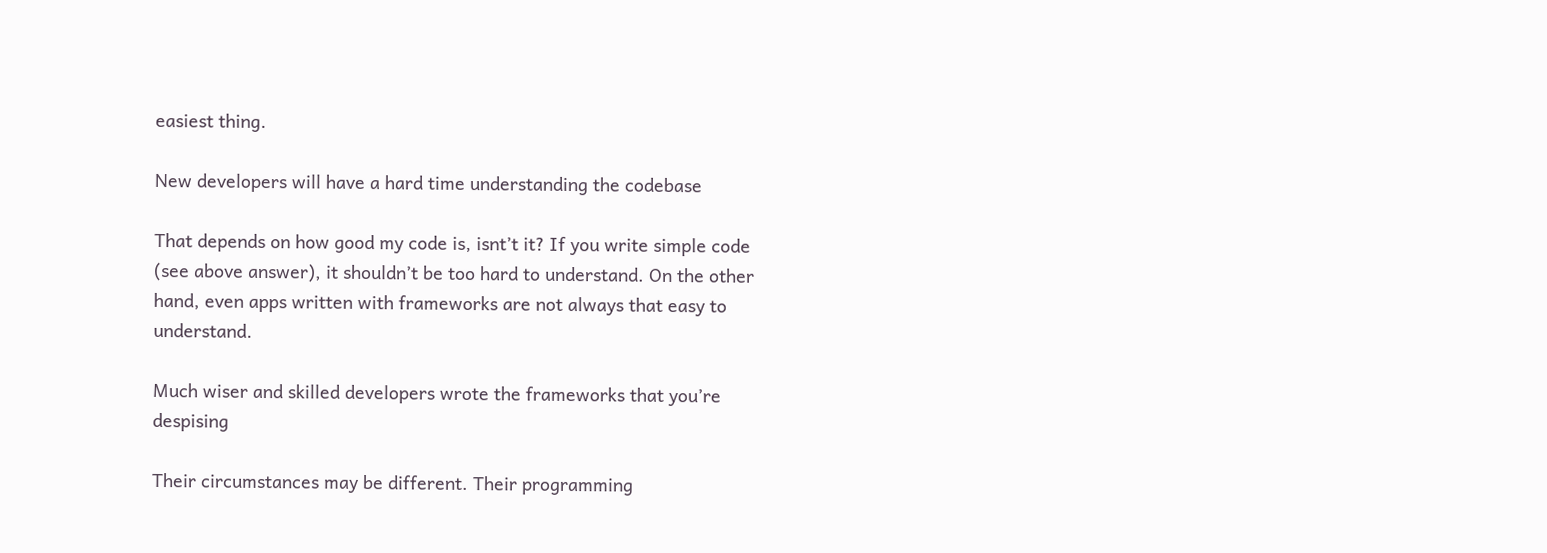easiest thing.

New developers will have a hard time understanding the codebase

That depends on how good my code is, isnt’t it? If you write simple code (see above answer), it shouldn’t be too hard to understand. On the other hand, even apps written with frameworks are not always that easy to understand.

Much wiser and skilled developers wrote the frameworks that you’re despising

Their circumstances may be different. Their programming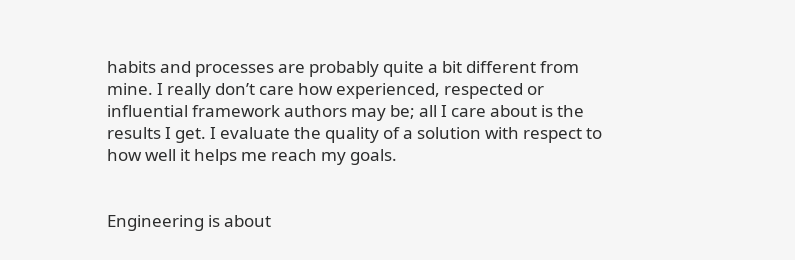habits and processes are probably quite a bit different from mine. I really don’t care how experienced, respected or influential framework authors may be; all I care about is the results I get. I evaluate the quality of a solution with respect to how well it helps me reach my goals.


Engineering is about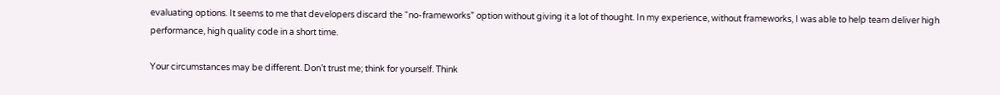evaluating options. It seems to me that developers discard the “no-frameworks” option without giving it a lot of thought. In my experience, without frameworks, I was able to help team deliver high performance, high quality code in a short time.

Your circumstances may be different. Don’t trust me; think for yourself. Think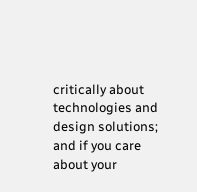critically about technologies and design solutions; and if you care about your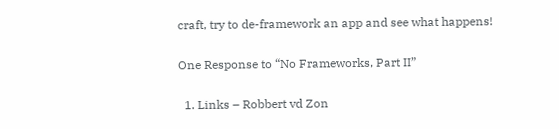craft, try to de-framework an app and see what happens!

One Response to “No Frameworks, Part II”

  1. Links – Robbert vd Zon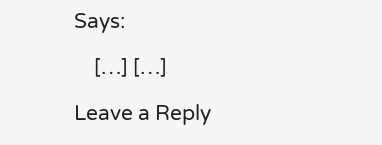Says:

    […] […]

Leave a Reply